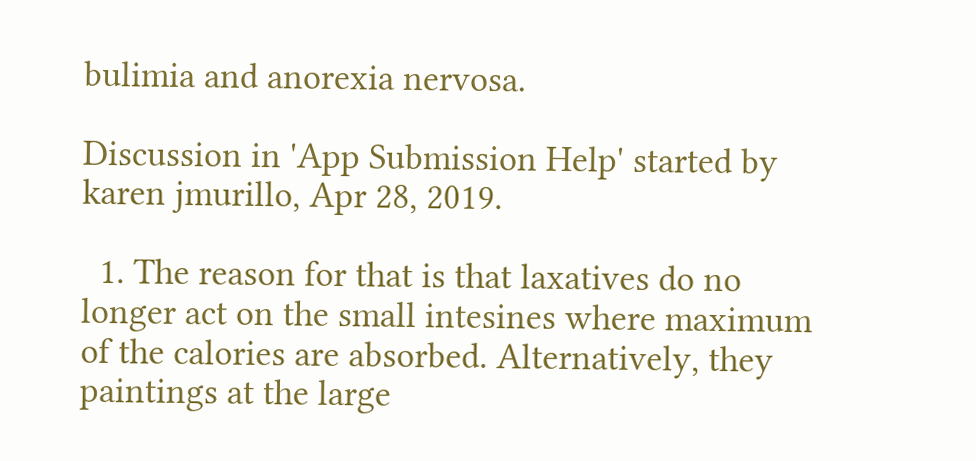bulimia and anorexia nervosa.

Discussion in 'App Submission Help' started by karen jmurillo, Apr 28, 2019.

  1. The reason for that is that laxatives do no longer act on the small intesines where maximum of the calories are absorbed. Alternatively, they paintings at the large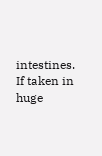intestines. If taken in huge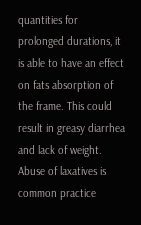quantities for prolonged durations, it is able to have an effect on fats absorption of the frame. This could result in greasy diarrhea and lack of weight. Abuse of laxatives is common practice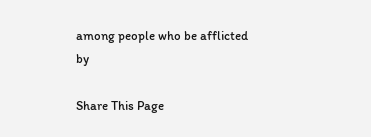among people who be afflicted by

Share This Page